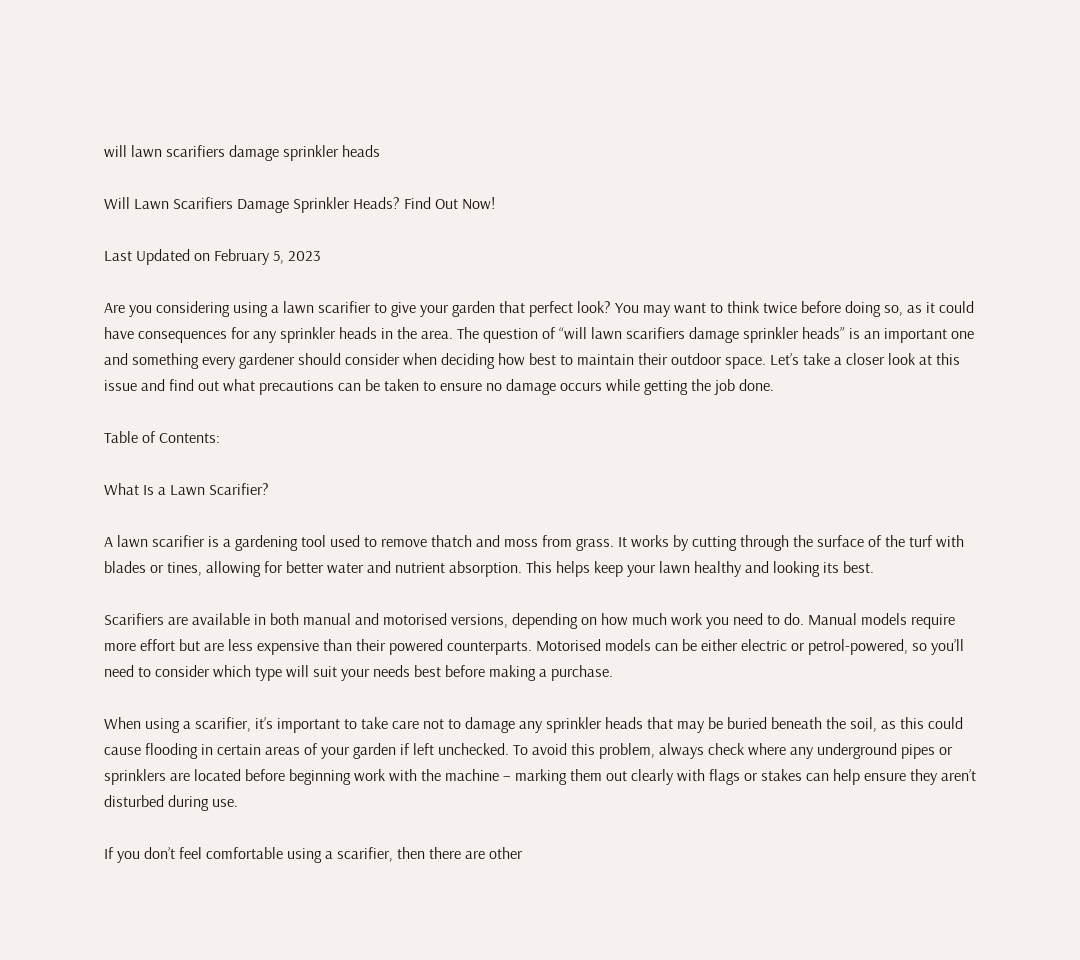will lawn scarifiers damage sprinkler heads

Will Lawn Scarifiers Damage Sprinkler Heads? Find Out Now!

Last Updated on February 5, 2023

Are you considering using a lawn scarifier to give your garden that perfect look? You may want to think twice before doing so, as it could have consequences for any sprinkler heads in the area. The question of “will lawn scarifiers damage sprinkler heads” is an important one and something every gardener should consider when deciding how best to maintain their outdoor space. Let’s take a closer look at this issue and find out what precautions can be taken to ensure no damage occurs while getting the job done.

Table of Contents:

What Is a Lawn Scarifier?

A lawn scarifier is a gardening tool used to remove thatch and moss from grass. It works by cutting through the surface of the turf with blades or tines, allowing for better water and nutrient absorption. This helps keep your lawn healthy and looking its best.

Scarifiers are available in both manual and motorised versions, depending on how much work you need to do. Manual models require more effort but are less expensive than their powered counterparts. Motorised models can be either electric or petrol-powered, so you’ll need to consider which type will suit your needs best before making a purchase.

When using a scarifier, it’s important to take care not to damage any sprinkler heads that may be buried beneath the soil, as this could cause flooding in certain areas of your garden if left unchecked. To avoid this problem, always check where any underground pipes or sprinklers are located before beginning work with the machine – marking them out clearly with flags or stakes can help ensure they aren’t disturbed during use.

If you don’t feel comfortable using a scarifier, then there are other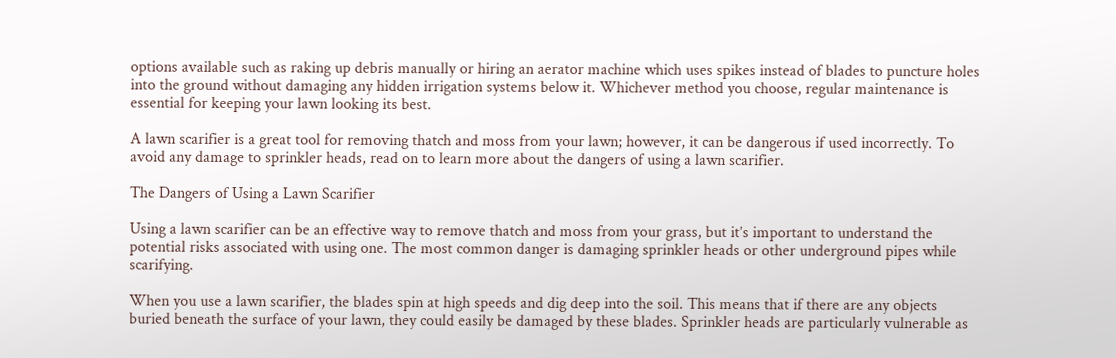options available such as raking up debris manually or hiring an aerator machine which uses spikes instead of blades to puncture holes into the ground without damaging any hidden irrigation systems below it. Whichever method you choose, regular maintenance is essential for keeping your lawn looking its best.

A lawn scarifier is a great tool for removing thatch and moss from your lawn; however, it can be dangerous if used incorrectly. To avoid any damage to sprinkler heads, read on to learn more about the dangers of using a lawn scarifier.

The Dangers of Using a Lawn Scarifier

Using a lawn scarifier can be an effective way to remove thatch and moss from your grass, but it’s important to understand the potential risks associated with using one. The most common danger is damaging sprinkler heads or other underground pipes while scarifying.

When you use a lawn scarifier, the blades spin at high speeds and dig deep into the soil. This means that if there are any objects buried beneath the surface of your lawn, they could easily be damaged by these blades. Sprinkler heads are particularly vulnerable as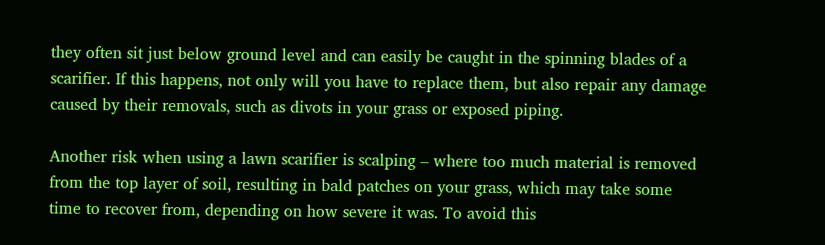they often sit just below ground level and can easily be caught in the spinning blades of a scarifier. If this happens, not only will you have to replace them, but also repair any damage caused by their removals, such as divots in your grass or exposed piping.

Another risk when using a lawn scarifier is scalping – where too much material is removed from the top layer of soil, resulting in bald patches on your grass, which may take some time to recover from, depending on how severe it was. To avoid this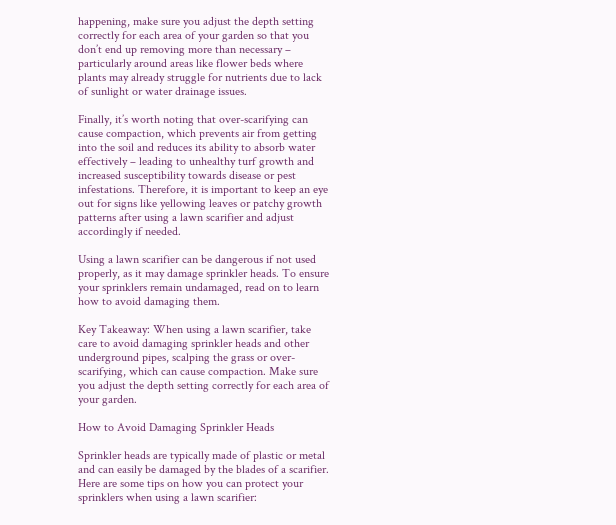happening, make sure you adjust the depth setting correctly for each area of your garden so that you don’t end up removing more than necessary – particularly around areas like flower beds where plants may already struggle for nutrients due to lack of sunlight or water drainage issues.

Finally, it’s worth noting that over-scarifying can cause compaction, which prevents air from getting into the soil and reduces its ability to absorb water effectively – leading to unhealthy turf growth and increased susceptibility towards disease or pest infestations. Therefore, it is important to keep an eye out for signs like yellowing leaves or patchy growth patterns after using a lawn scarifier and adjust accordingly if needed.

Using a lawn scarifier can be dangerous if not used properly, as it may damage sprinkler heads. To ensure your sprinklers remain undamaged, read on to learn how to avoid damaging them.

Key Takeaway: When using a lawn scarifier, take care to avoid damaging sprinkler heads and other underground pipes, scalping the grass or over-scarifying, which can cause compaction. Make sure you adjust the depth setting correctly for each area of your garden.

How to Avoid Damaging Sprinkler Heads

Sprinkler heads are typically made of plastic or metal and can easily be damaged by the blades of a scarifier. Here are some tips on how you can protect your sprinklers when using a lawn scarifier: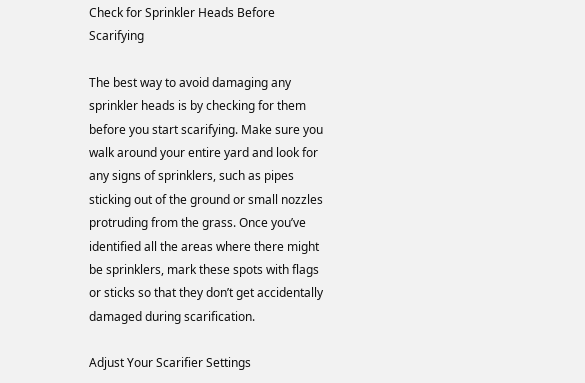Check for Sprinkler Heads Before Scarifying

The best way to avoid damaging any sprinkler heads is by checking for them before you start scarifying. Make sure you walk around your entire yard and look for any signs of sprinklers, such as pipes sticking out of the ground or small nozzles protruding from the grass. Once you’ve identified all the areas where there might be sprinklers, mark these spots with flags or sticks so that they don’t get accidentally damaged during scarification.

Adjust Your Scarifier Settings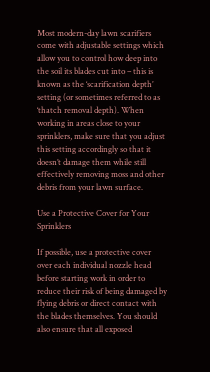Most modern-day lawn scarifiers come with adjustable settings which allow you to control how deep into the soil its blades cut into – this is known as the ‘scarification depth’ setting (or sometimes referred to as ‘thatch removal depth). When working in areas close to your sprinklers, make sure that you adjust this setting accordingly so that it doesn’t damage them while still effectively removing moss and other debris from your lawn surface.

Use a Protective Cover for Your Sprinklers

If possible, use a protective cover over each individual nozzle head before starting work in order to reduce their risk of being damaged by flying debris or direct contact with the blades themselves. You should also ensure that all exposed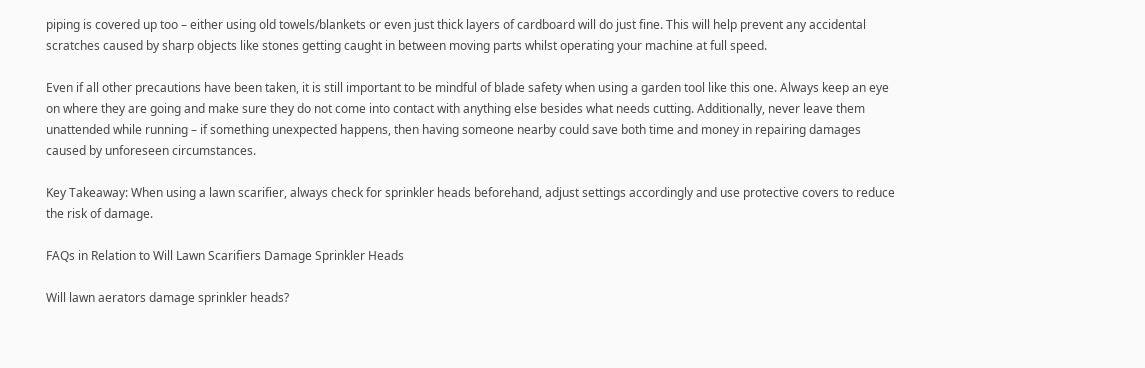piping is covered up too – either using old towels/blankets or even just thick layers of cardboard will do just fine. This will help prevent any accidental scratches caused by sharp objects like stones getting caught in between moving parts whilst operating your machine at full speed.

Even if all other precautions have been taken, it is still important to be mindful of blade safety when using a garden tool like this one. Always keep an eye on where they are going and make sure they do not come into contact with anything else besides what needs cutting. Additionally, never leave them unattended while running – if something unexpected happens, then having someone nearby could save both time and money in repairing damages caused by unforeseen circumstances.

Key Takeaway: When using a lawn scarifier, always check for sprinkler heads beforehand, adjust settings accordingly and use protective covers to reduce the risk of damage.

FAQs in Relation to Will Lawn Scarifiers Damage Sprinkler Heads

Will lawn aerators damage sprinkler heads?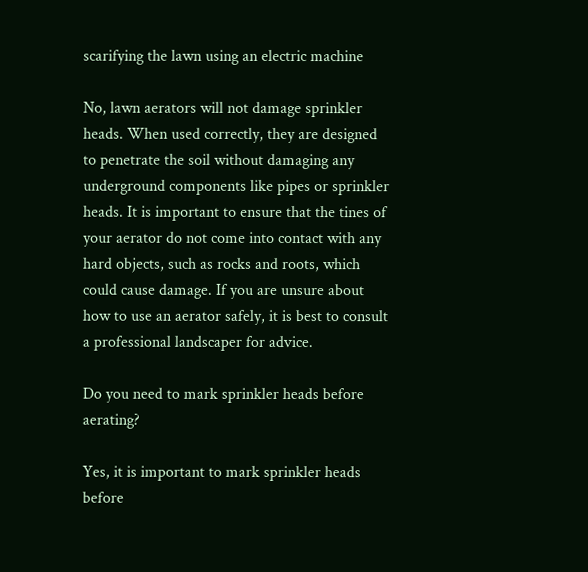scarifying the lawn using an electric machine

No, lawn aerators will not damage sprinkler heads. When used correctly, they are designed to penetrate the soil without damaging any underground components like pipes or sprinkler heads. It is important to ensure that the tines of your aerator do not come into contact with any hard objects, such as rocks and roots, which could cause damage. If you are unsure about how to use an aerator safely, it is best to consult a professional landscaper for advice.

Do you need to mark sprinkler heads before aerating?

Yes, it is important to mark sprinkler heads before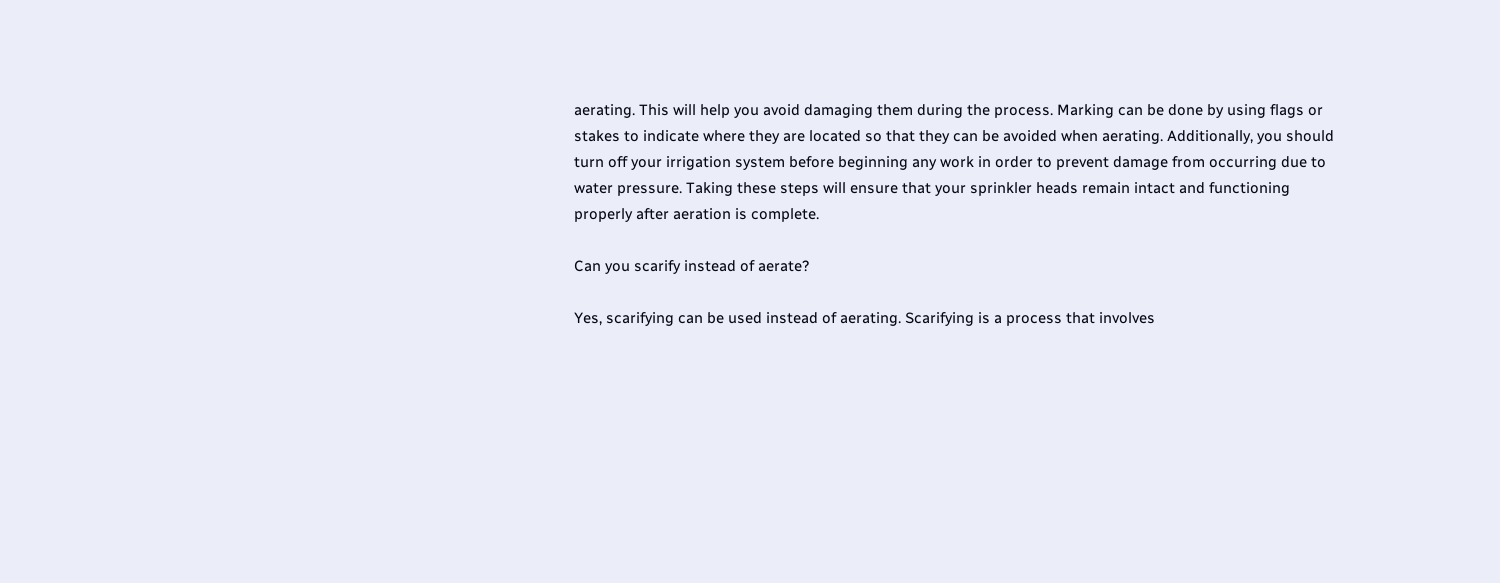aerating. This will help you avoid damaging them during the process. Marking can be done by using flags or stakes to indicate where they are located so that they can be avoided when aerating. Additionally, you should turn off your irrigation system before beginning any work in order to prevent damage from occurring due to water pressure. Taking these steps will ensure that your sprinkler heads remain intact and functioning properly after aeration is complete.

Can you scarify instead of aerate?

Yes, scarifying can be used instead of aerating. Scarifying is a process that involves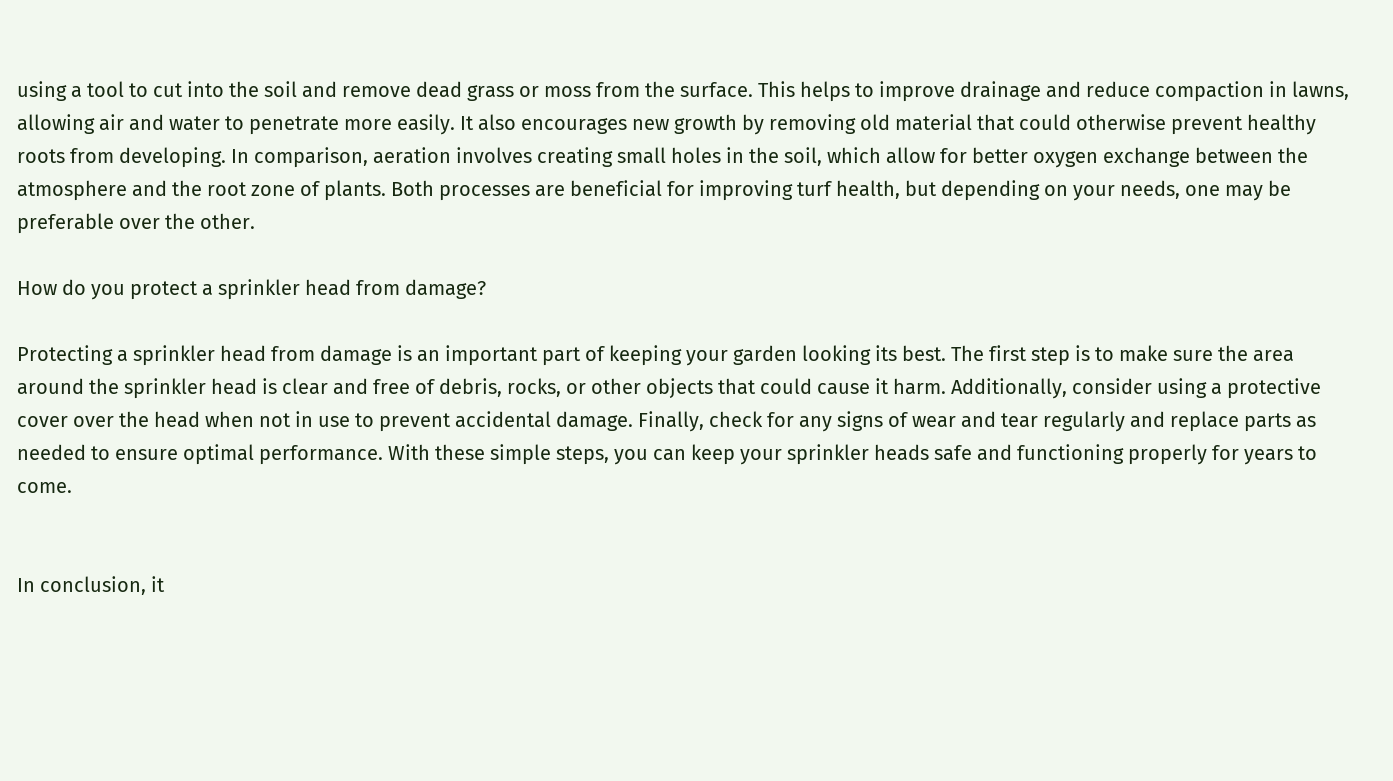using a tool to cut into the soil and remove dead grass or moss from the surface. This helps to improve drainage and reduce compaction in lawns, allowing air and water to penetrate more easily. It also encourages new growth by removing old material that could otherwise prevent healthy roots from developing. In comparison, aeration involves creating small holes in the soil, which allow for better oxygen exchange between the atmosphere and the root zone of plants. Both processes are beneficial for improving turf health, but depending on your needs, one may be preferable over the other.

How do you protect a sprinkler head from damage?

Protecting a sprinkler head from damage is an important part of keeping your garden looking its best. The first step is to make sure the area around the sprinkler head is clear and free of debris, rocks, or other objects that could cause it harm. Additionally, consider using a protective cover over the head when not in use to prevent accidental damage. Finally, check for any signs of wear and tear regularly and replace parts as needed to ensure optimal performance. With these simple steps, you can keep your sprinkler heads safe and functioning properly for years to come.


In conclusion, it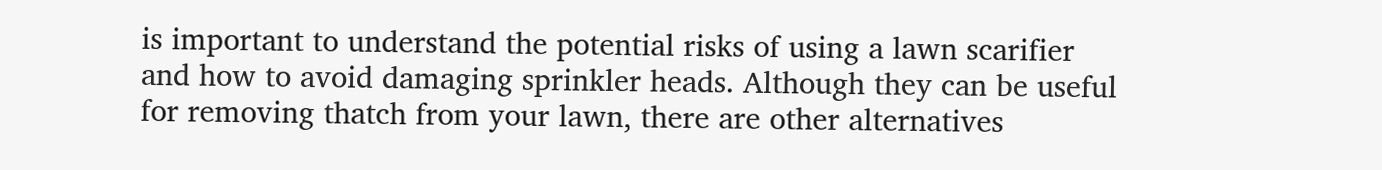is important to understand the potential risks of using a lawn scarifier and how to avoid damaging sprinkler heads. Although they can be useful for removing thatch from your lawn, there are other alternatives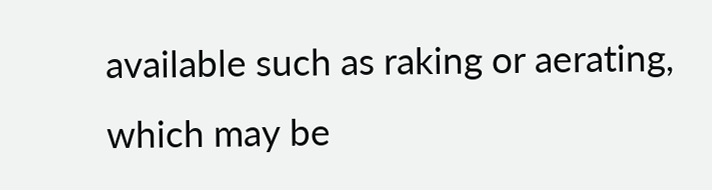available such as raking or aerating, which may be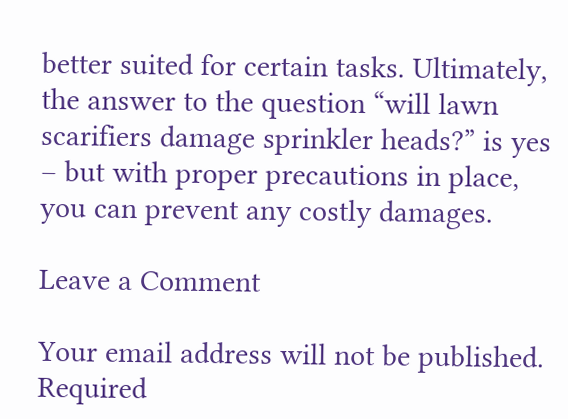better suited for certain tasks. Ultimately, the answer to the question “will lawn scarifiers damage sprinkler heads?” is yes – but with proper precautions in place, you can prevent any costly damages.

Leave a Comment

Your email address will not be published. Required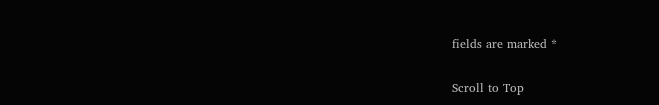fields are marked *

Scroll to Top